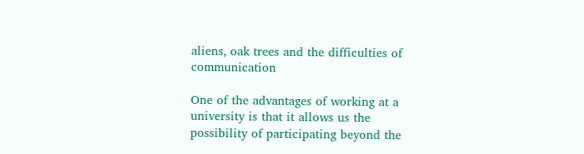aliens, oak trees and the difficulties of communication

One of the advantages of working at a university is that it allows us the possibility of participating beyond the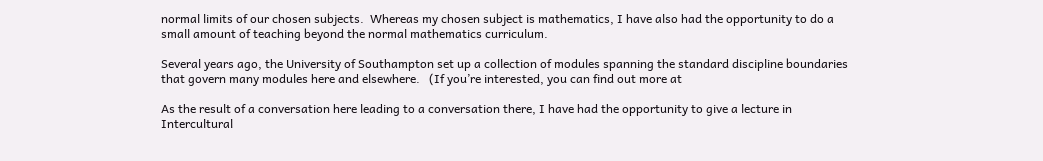normal limits of our chosen subjects.  Whereas my chosen subject is mathematics, I have also had the opportunity to do a small amount of teaching beyond the normal mathematics curriculum.

Several years ago, the University of Southampton set up a collection of modules spanning the standard discipline boundaries that govern many modules here and elsewhere.   (If you’re interested, you can find out more at

As the result of a conversation here leading to a conversation there, I have had the opportunity to give a lecture in Intercultural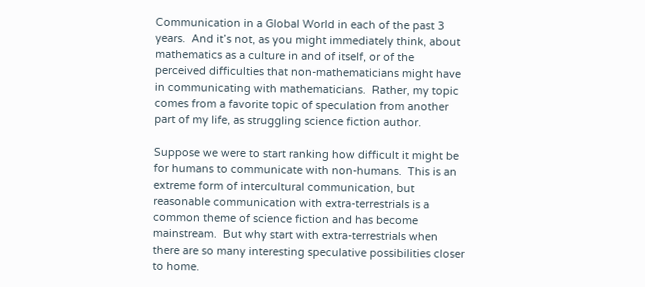Communication in a Global World in each of the past 3 years.  And it’s not, as you might immediately think, about mathematics as a culture in and of itself, or of the perceived difficulties that non-mathematicians might have in communicating with mathematicians.  Rather, my topic comes from a favorite topic of speculation from another part of my life, as struggling science fiction author.

Suppose we were to start ranking how difficult it might be for humans to communicate with non-humans.  This is an extreme form of intercultural communication, but reasonable communication with extra-terrestrials is a common theme of science fiction and has become mainstream.  But why start with extra-terrestrials when there are so many interesting speculative possibilities closer to home.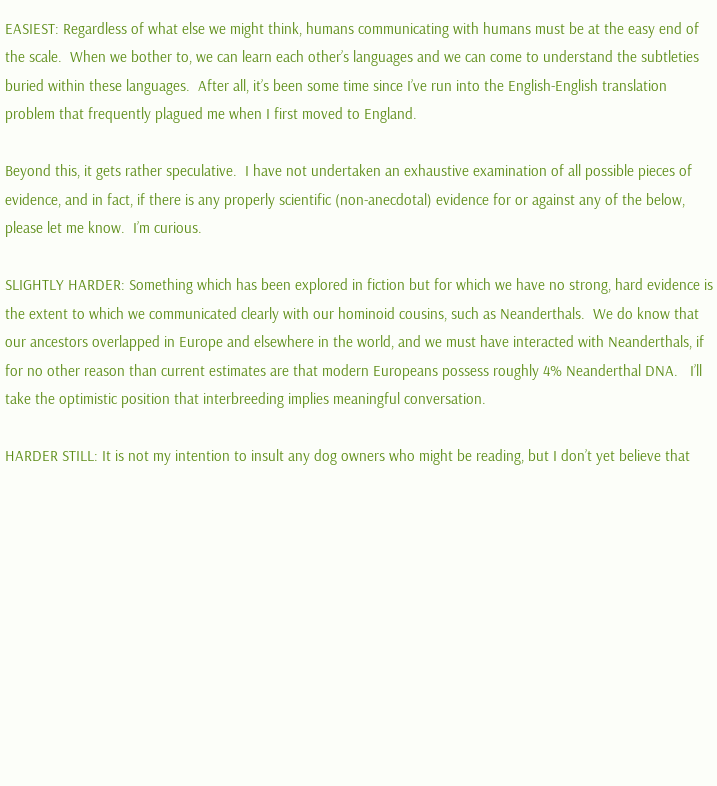EASIEST: Regardless of what else we might think, humans communicating with humans must be at the easy end of the scale.  When we bother to, we can learn each other’s languages and we can come to understand the subtleties buried within these languages.  After all, it’s been some time since I’ve run into the English-English translation problem that frequently plagued me when I first moved to England.

Beyond this, it gets rather speculative.  I have not undertaken an exhaustive examination of all possible pieces of evidence, and in fact, if there is any properly scientific (non-anecdotal) evidence for or against any of the below, please let me know.  I’m curious.

SLIGHTLY HARDER: Something which has been explored in fiction but for which we have no strong, hard evidence is the extent to which we communicated clearly with our hominoid cousins, such as Neanderthals.  We do know that our ancestors overlapped in Europe and elsewhere in the world, and we must have interacted with Neanderthals, if for no other reason than current estimates are that modern Europeans possess roughly 4% Neanderthal DNA.   I’ll take the optimistic position that interbreeding implies meaningful conversation.

HARDER STILL: It is not my intention to insult any dog owners who might be reading, but I don’t yet believe that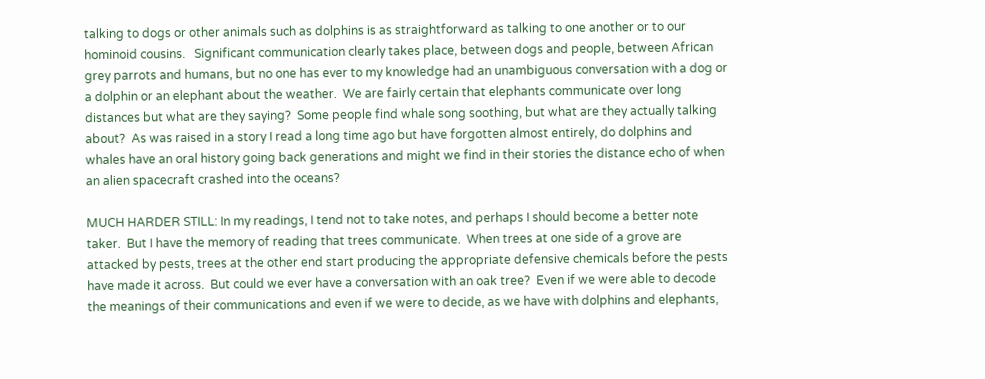talking to dogs or other animals such as dolphins is as straightforward as talking to one another or to our hominoid cousins.   Significant communication clearly takes place, between dogs and people, between African grey parrots and humans, but no one has ever to my knowledge had an unambiguous conversation with a dog or a dolphin or an elephant about the weather.  We are fairly certain that elephants communicate over long distances but what are they saying?  Some people find whale song soothing, but what are they actually talking about?  As was raised in a story I read a long time ago but have forgotten almost entirely, do dolphins and whales have an oral history going back generations and might we find in their stories the distance echo of when an alien spacecraft crashed into the oceans?

MUCH HARDER STILL: In my readings, I tend not to take notes, and perhaps I should become a better note taker.  But I have the memory of reading that trees communicate.  When trees at one side of a grove are attacked by pests, trees at the other end start producing the appropriate defensive chemicals before the pests have made it across.  But could we ever have a conversation with an oak tree?  Even if we were able to decode the meanings of their communications and even if we were to decide, as we have with dolphins and elephants,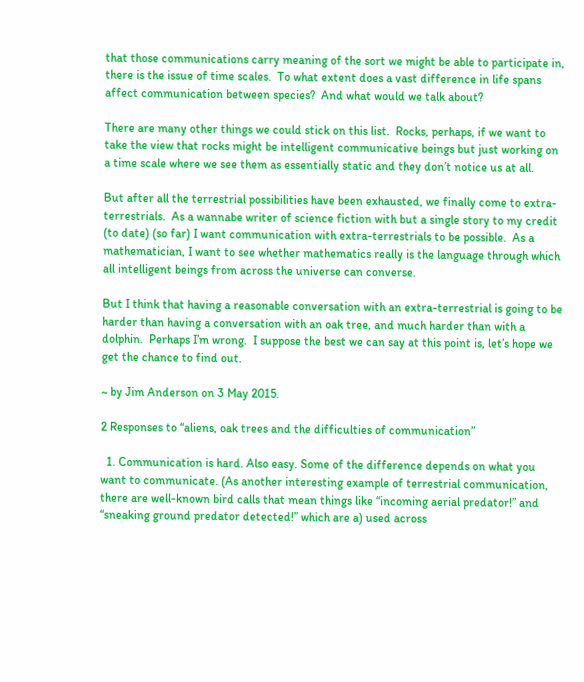that those communications carry meaning of the sort we might be able to participate in, there is the issue of time scales.  To what extent does a vast difference in life spans affect communication between species?  And what would we talk about?

There are many other things we could stick on this list.  Rocks, perhaps, if we want to take the view that rocks might be intelligent communicative beings but just working on a time scale where we see them as essentially static and they don’t notice us at all.

But after all the terrestrial possibilities have been exhausted, we finally come to extra-terrestrials.  As a wannabe writer of science fiction with but a single story to my credit (to date) (so far) I want communication with extra-terrestrials to be possible.  As a mathematician, I want to see whether mathematics really is the language through which all intelligent beings from across the universe can converse.

But I think that having a reasonable conversation with an extra-terrestrial is going to be harder than having a conversation with an oak tree, and much harder than with a dolphin.  Perhaps I’m wrong.  I suppose the best we can say at this point is, let’s hope we get the chance to find out.

~ by Jim Anderson on 3 May 2015.

2 Responses to “aliens, oak trees and the difficulties of communication”

  1. Communication is hard. Also easy. Some of the difference depends on what you want to communicate. (As another interesting example of terrestrial communication, there are well-known bird calls that mean things like “incoming aerial predator!” and “sneaking ground predator detected!” which are a) used across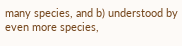many species, and b) understood by even more species,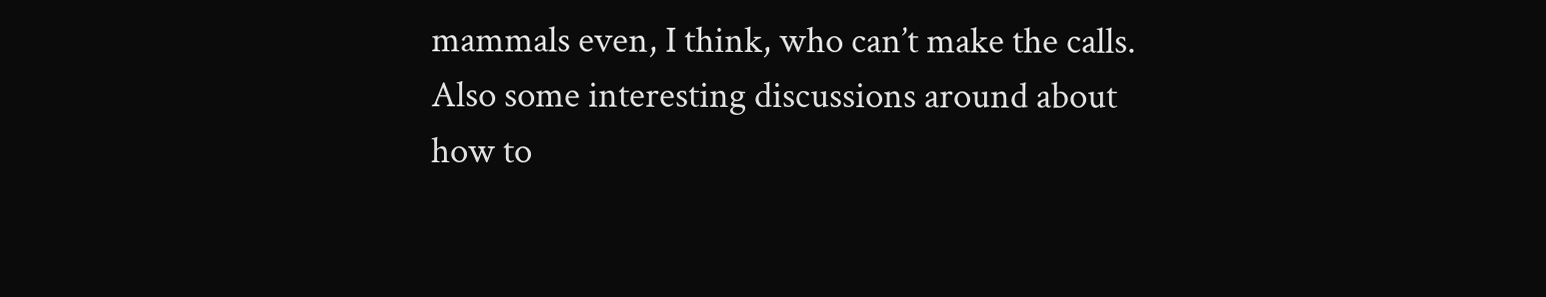mammals even, I think, who can’t make the calls. Also some interesting discussions around about how to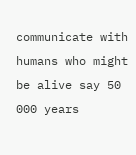communicate with humans who might be alive say 50 000 years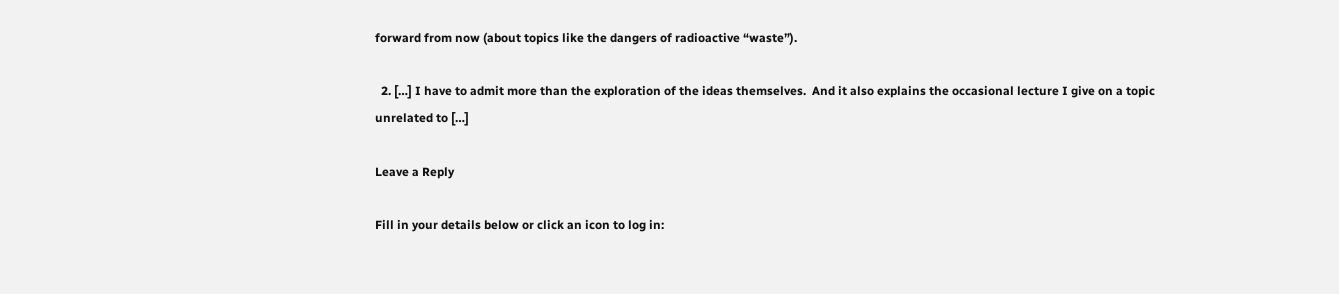forward from now (about topics like the dangers of radioactive “waste”).

  2. […] I have to admit more than the exploration of the ideas themselves.  And it also explains the occasional lecture I give on a topic unrelated to […]

Leave a Reply

Fill in your details below or click an icon to log in: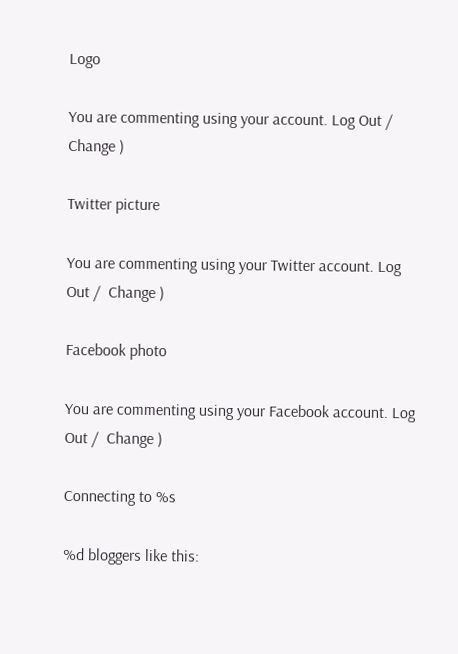Logo

You are commenting using your account. Log Out /  Change )

Twitter picture

You are commenting using your Twitter account. Log Out /  Change )

Facebook photo

You are commenting using your Facebook account. Log Out /  Change )

Connecting to %s

%d bloggers like this: